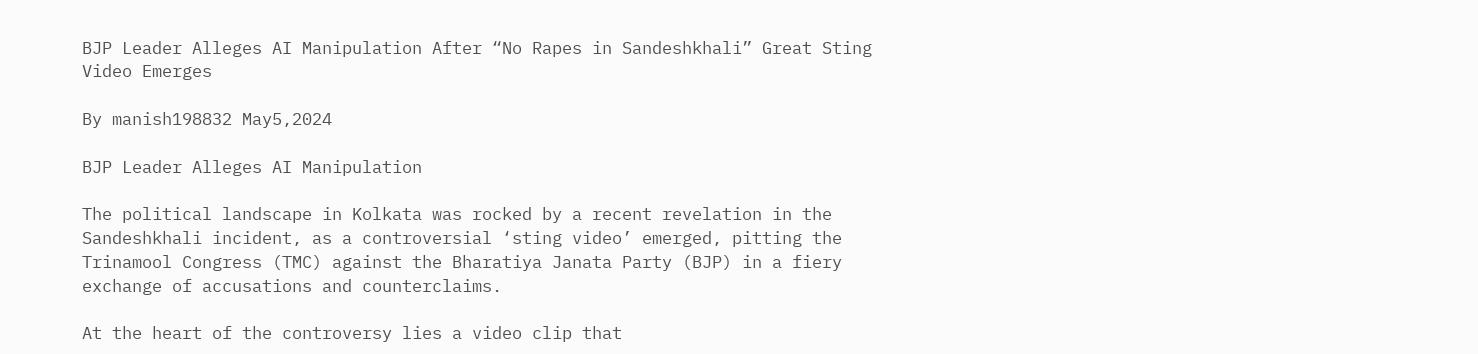BJP Leader Alleges AI Manipulation After “No Rapes in Sandeshkhali” Great Sting Video Emerges

By manish198832 May5,2024

BJP Leader Alleges AI Manipulation

The political landscape in Kolkata was rocked by a recent revelation in the Sandeshkhali incident, as a controversial ‘sting video’ emerged, pitting the Trinamool Congress (TMC) against the Bharatiya Janata Party (BJP) in a fiery exchange of accusations and counterclaims.

At the heart of the controversy lies a video clip that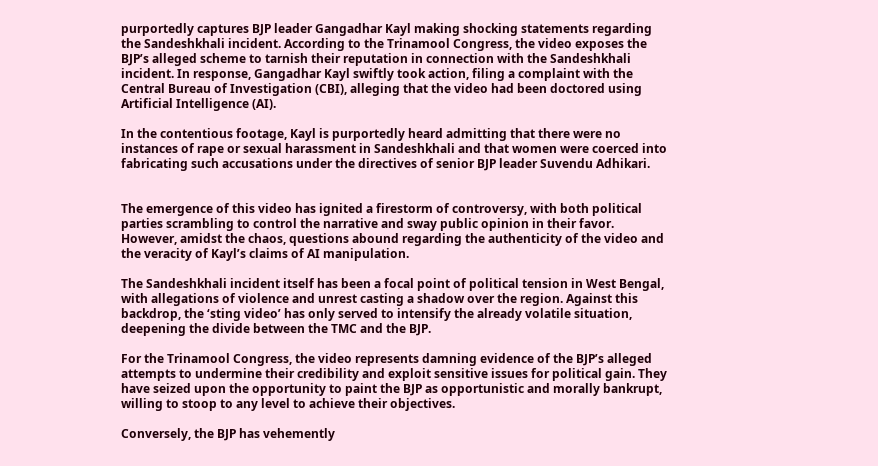purportedly captures BJP leader Gangadhar Kayl making shocking statements regarding the Sandeshkhali incident. According to the Trinamool Congress, the video exposes the BJP’s alleged scheme to tarnish their reputation in connection with the Sandeshkhali incident. In response, Gangadhar Kayl swiftly took action, filing a complaint with the Central Bureau of Investigation (CBI), alleging that the video had been doctored using Artificial Intelligence (AI).

In the contentious footage, Kayl is purportedly heard admitting that there were no instances of rape or sexual harassment in Sandeshkhali and that women were coerced into fabricating such accusations under the directives of senior BJP leader Suvendu Adhikari.


The emergence of this video has ignited a firestorm of controversy, with both political parties scrambling to control the narrative and sway public opinion in their favor. However, amidst the chaos, questions abound regarding the authenticity of the video and the veracity of Kayl’s claims of AI manipulation.

The Sandeshkhali incident itself has been a focal point of political tension in West Bengal, with allegations of violence and unrest casting a shadow over the region. Against this backdrop, the ‘sting video’ has only served to intensify the already volatile situation, deepening the divide between the TMC and the BJP.

For the Trinamool Congress, the video represents damning evidence of the BJP’s alleged attempts to undermine their credibility and exploit sensitive issues for political gain. They have seized upon the opportunity to paint the BJP as opportunistic and morally bankrupt, willing to stoop to any level to achieve their objectives.

Conversely, the BJP has vehemently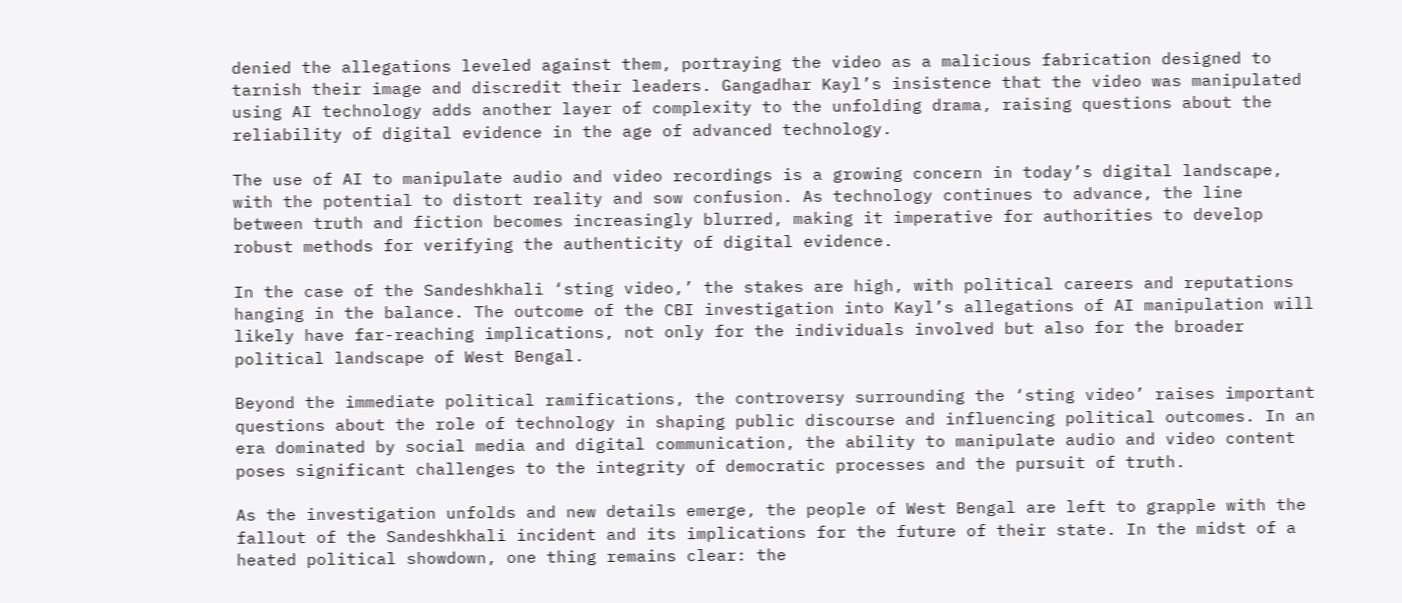denied the allegations leveled against them, portraying the video as a malicious fabrication designed to tarnish their image and discredit their leaders. Gangadhar Kayl’s insistence that the video was manipulated using AI technology adds another layer of complexity to the unfolding drama, raising questions about the reliability of digital evidence in the age of advanced technology.

The use of AI to manipulate audio and video recordings is a growing concern in today’s digital landscape, with the potential to distort reality and sow confusion. As technology continues to advance, the line between truth and fiction becomes increasingly blurred, making it imperative for authorities to develop robust methods for verifying the authenticity of digital evidence.

In the case of the Sandeshkhali ‘sting video,’ the stakes are high, with political careers and reputations hanging in the balance. The outcome of the CBI investigation into Kayl’s allegations of AI manipulation will likely have far-reaching implications, not only for the individuals involved but also for the broader political landscape of West Bengal.

Beyond the immediate political ramifications, the controversy surrounding the ‘sting video’ raises important questions about the role of technology in shaping public discourse and influencing political outcomes. In an era dominated by social media and digital communication, the ability to manipulate audio and video content poses significant challenges to the integrity of democratic processes and the pursuit of truth.

As the investigation unfolds and new details emerge, the people of West Bengal are left to grapple with the fallout of the Sandeshkhali incident and its implications for the future of their state. In the midst of a heated political showdown, one thing remains clear: the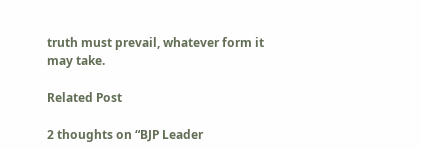truth must prevail, whatever form it may take.

Related Post

2 thoughts on “BJP Leader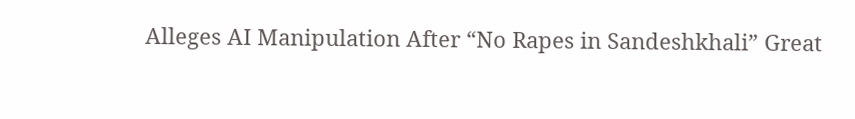Alleges AI Manipulation After “No Rapes in Sandeshkhali” Great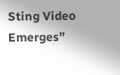Sting Video Emerges”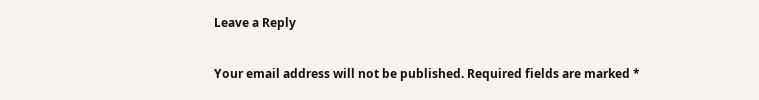Leave a Reply

Your email address will not be published. Required fields are marked *